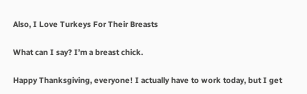Also, I Love Turkeys For Their Breasts

What can I say? I’m a breast chick.

Happy Thanksgiving, everyone! I actually have to work today, but I get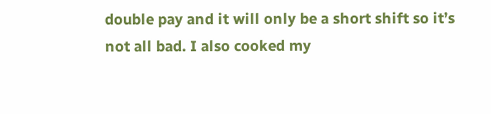double pay and it will only be a short shift so it’s not all bad. I also cooked my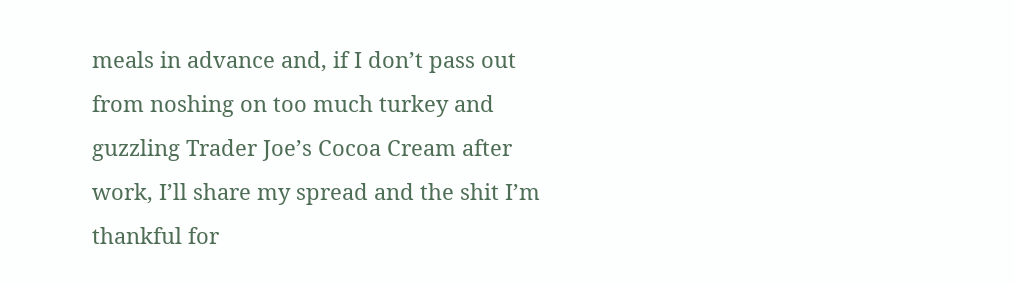meals in advance and, if I don’t pass out from noshing on too much turkey and guzzling Trader Joe’s Cocoa Cream after work, I’ll share my spread and the shit I’m thankful for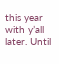this year with y’all later. Until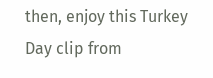then, enjoy this Turkey Day clip from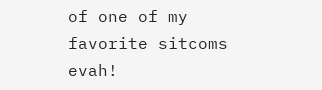of one of my favorite sitcoms evah!